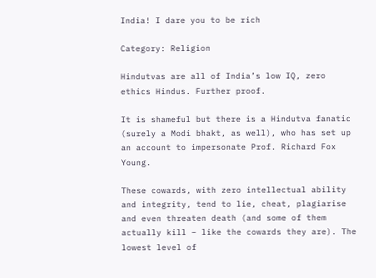India! I dare you to be rich

Category: Religion

Hindutvas are all of India’s low IQ, zero ethics Hindus. Further proof.

It is shameful but there is a Hindutva fanatic (surely a Modi bhakt, as well), who has set up an account to impersonate Prof. Richard Fox Young.

These cowards, with zero intellectual ability and integrity, tend to lie, cheat, plagiarise and even threaten death (and some of them actually kill – like the cowards they are). The lowest level of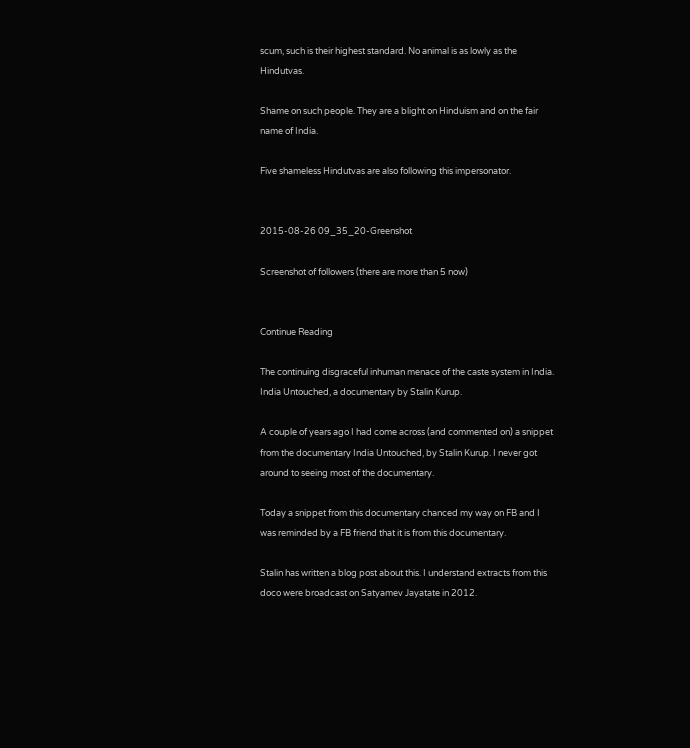scum, such is their highest standard. No animal is as lowly as the Hindutvas.

Shame on such people. They are a blight on Hinduism and on the fair name of India.

Five shameless Hindutvas are also following this impersonator.


2015-08-26 09_35_20-Greenshot

Screenshot of followers (there are more than 5 now)


Continue Reading

The continuing disgraceful inhuman menace of the caste system in India. India Untouched, a documentary by Stalin Kurup.

A couple of years ago I had come across (and commented on) a snippet from the documentary India Untouched, by Stalin Kurup. I never got around to seeing most of the documentary.

Today a snippet from this documentary chanced my way on FB and I was reminded by a FB friend that it is from this documentary.

Stalin has written a blog post about this. I understand extracts from this doco were broadcast on Satyamev Jayatate in 2012.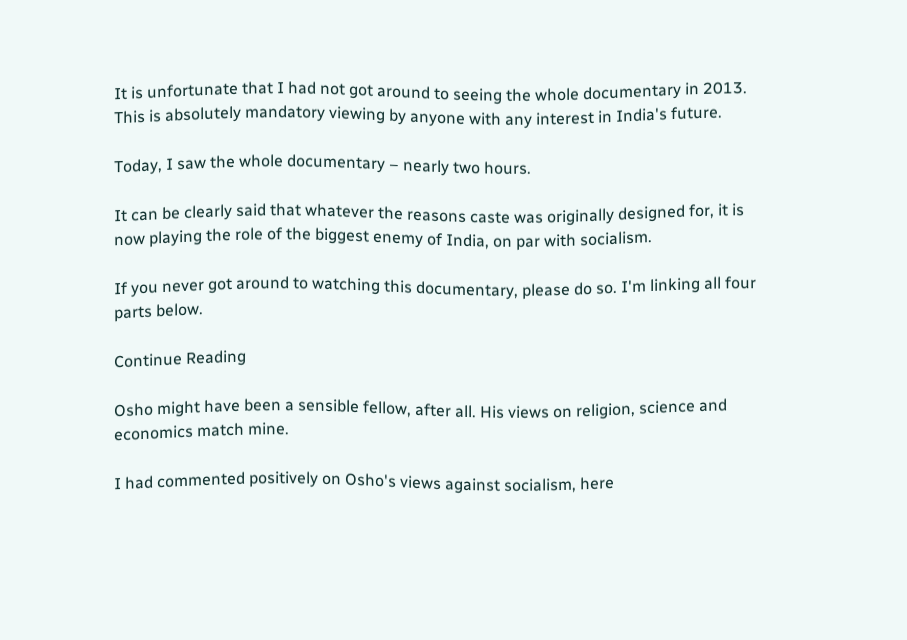It is unfortunate that I had not got around to seeing the whole documentary in 2013. This is absolutely mandatory viewing by anyone with any interest in India's future.

Today, I saw the whole documentary – nearly two hours.

It can be clearly said that whatever the reasons caste was originally designed for, it is now playing the role of the biggest enemy of India, on par with socialism.

If you never got around to watching this documentary, please do so. I'm linking all four parts below.

Continue Reading

Osho might have been a sensible fellow, after all. His views on religion, science and economics match mine.

I had commented positively on Osho's views against socialism, here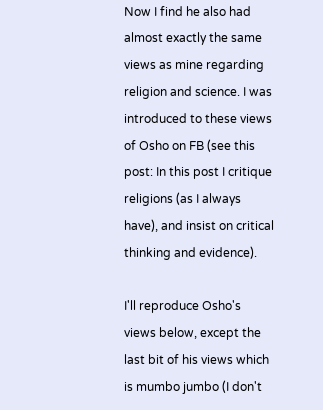Now I find he also had almost exactly the same views as mine regarding religion and science. I was introduced to these views of Osho on FB (see this post: In this post I critique religions (as I always have), and insist on critical thinking and evidence).

I'll reproduce Osho's views below, except the last bit of his views which is mumbo jumbo (I don't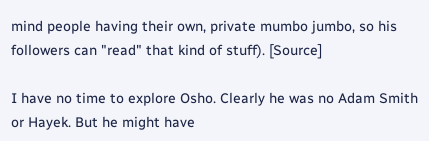mind people having their own, private mumbo jumbo, so his followers can "read" that kind of stuff). [Source]

I have no time to explore Osho. Clearly he was no Adam Smith or Hayek. But he might have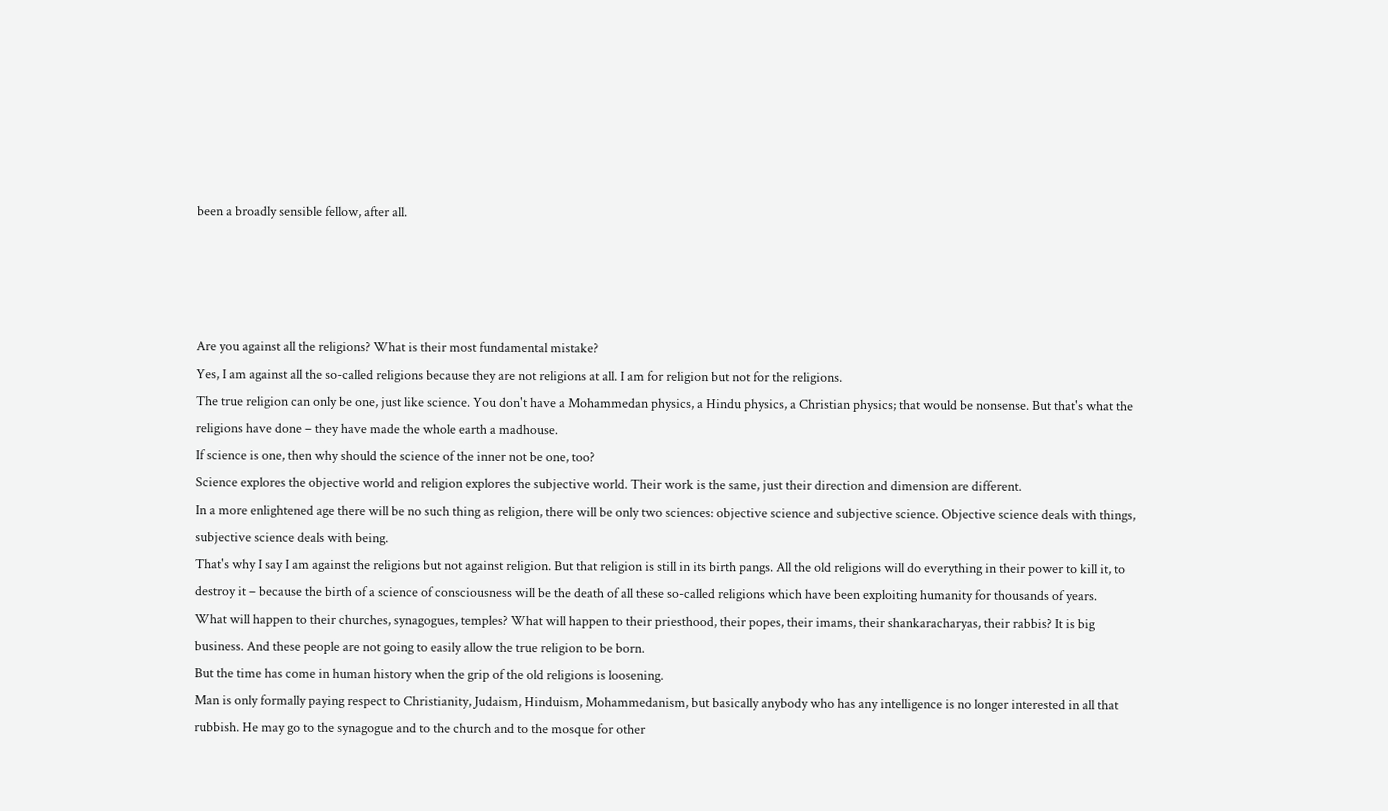been a broadly sensible fellow, after all.




Are you against all the religions? What is their most fundamental mistake?
Yes, I am against all the so-called religions because they are not religions at all. I am for religion but not for the religions.
The true religion can only be one, just like science. You don't have a Mohammedan physics, a Hindu physics, a Christian physics; that would be nonsense. But that's what the religions have done – they have made the whole earth a madhouse.
If science is one, then why should the science of the inner not be one, too?
Science explores the objective world and religion explores the subjective world. Their work is the same, just their direction and dimension are different.
In a more enlightened age there will be no such thing as religion, there will be only two sciences: objective science and subjective science. Objective science deals with things, subjective science deals with being.
That's why I say I am against the religions but not against religion. But that religion is still in its birth pangs. All the old religions will do everything in their power to kill it, to destroy it – because the birth of a science of consciousness will be the death of all these so-called religions which have been exploiting humanity for thousands of years.
What will happen to their churches, synagogues, temples? What will happen to their priesthood, their popes, their imams, their shankaracharyas, their rabbis? It is big business. And these people are not going to easily allow the true religion to be born.
But the time has come in human history when the grip of the old religions is loosening.
Man is only formally paying respect to Christianity, Judaism, Hinduism, Mohammedanism, but basically anybody who has any intelligence is no longer interested in all that rubbish. He may go to the synagogue and to the church and to the mosque for other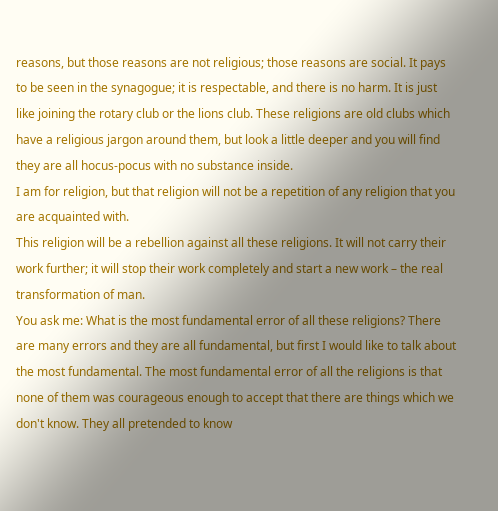reasons, but those reasons are not religious; those reasons are social. It pays to be seen in the synagogue; it is respectable, and there is no harm. It is just like joining the rotary club or the lions club. These religions are old clubs which have a religious jargon around them, but look a little deeper and you will find they are all hocus-pocus with no substance inside.
I am for religion, but that religion will not be a repetition of any religion that you are acquainted with.
This religion will be a rebellion against all these religions. It will not carry their work further; it will stop their work completely and start a new work – the real transformation of man.
You ask me: What is the most fundamental error of all these religions? There are many errors and they are all fundamental, but first I would like to talk about the most fundamental. The most fundamental error of all the religions is that none of them was courageous enough to accept that there are things which we don't know. They all pretended to know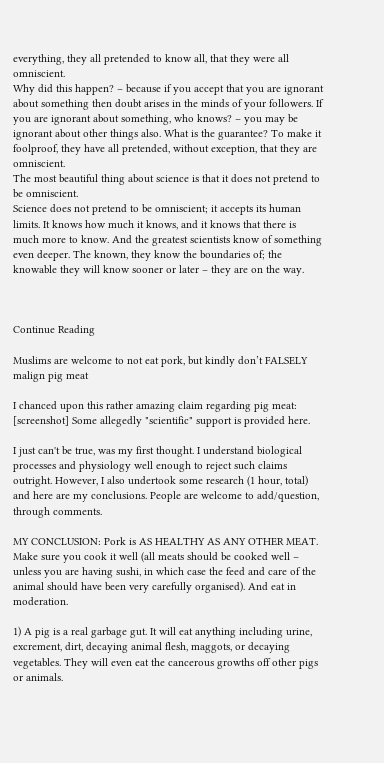everything, they all pretended to know all, that they were all omniscient.
Why did this happen? – because if you accept that you are ignorant about something then doubt arises in the minds of your followers. If you are ignorant about something, who knows? – you may be ignorant about other things also. What is the guarantee? To make it foolproof, they have all pretended, without exception, that they are omniscient.
The most beautiful thing about science is that it does not pretend to be omniscient.
Science does not pretend to be omniscient; it accepts its human limits. It knows how much it knows, and it knows that there is much more to know. And the greatest scientists know of something even deeper. The known, they know the boundaries of; the knowable they will know sooner or later – they are on the way.



Continue Reading

Muslims are welcome to not eat pork, but kindly don’t FALSELY malign pig meat

I chanced upon this rather amazing claim regarding pig meat: [screenshot] Some allegedly "scientific" support is provided here.

I just can't be true, was my first thought. I understand biological processes and physiology well enough to reject such claims outright. However, I also undertook some research (1 hour, total) and here are my conclusions. People are welcome to add/question, through comments.

MY CONCLUSION: Pork is AS HEALTHY AS ANY OTHER MEAT. Make sure you cook it well (all meats should be cooked well – unless you are having sushi, in which case the feed and care of the animal should have been very carefully organised). And eat in moderation.

1) A pig is a real garbage gut. It will eat anything including urine, excrement, dirt, decaying animal flesh, maggots, or decaying vegetables. They will even eat the cancerous growths off other pigs or animals.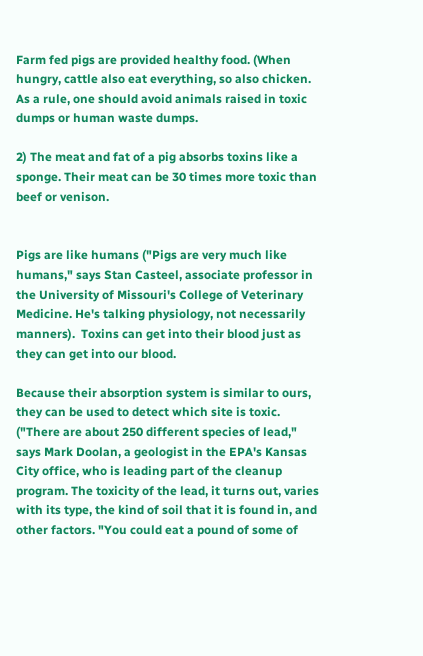Farm fed pigs are provided healthy food. (When hungry, cattle also eat everything, so also chicken. As a rule, one should avoid animals raised in toxic dumps or human waste dumps.

2) The meat and fat of a pig absorbs toxins like a sponge. Their meat can be 30 times more toxic than beef or venison.


Pigs are like humans ("Pigs are very much like humans," says Stan Casteel, associate professor in the University of Missouri's College of Veterinary Medicine. He's talking physiology, not necessarily manners).  Toxins can get into their blood just as they can get into our blood.

Because their absorption system is similar to ours, they can be used to detect which site is toxic. ("There are about 250 different species of lead," says Mark Doolan, a geologist in the EPA's Kansas City office, who is leading part of the cleanup program. The toxicity of the lead, it turns out, varies with its type, the kind of soil that it is found in, and other factors. "You could eat a pound of some of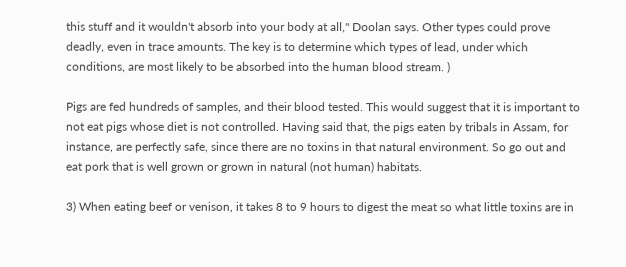this stuff and it wouldn't absorb into your body at all," Doolan says. Other types could prove deadly, even in trace amounts. The key is to determine which types of lead, under which conditions, are most likely to be absorbed into the human blood stream. )

Pigs are fed hundreds of samples, and their blood tested. This would suggest that it is important to not eat pigs whose diet is not controlled. Having said that, the pigs eaten by tribals in Assam, for instance, are perfectly safe, since there are no toxins in that natural environment. So go out and eat pork that is well grown or grown in natural (not human) habitats.

3) When eating beef or venison, it takes 8 to 9 hours to digest the meat so what little toxins are in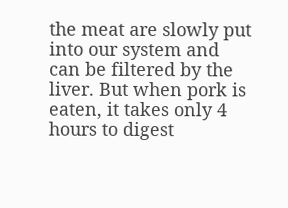the meat are slowly put into our system and can be filtered by the liver. But when pork is eaten, it takes only 4 hours to digest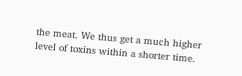the meat. We thus get a much higher level of toxins within a shorter time.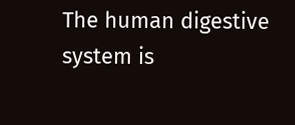The human digestive system is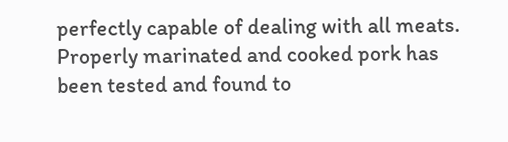perfectly capable of dealing with all meats.  Properly marinated and cooked pork has been tested and found to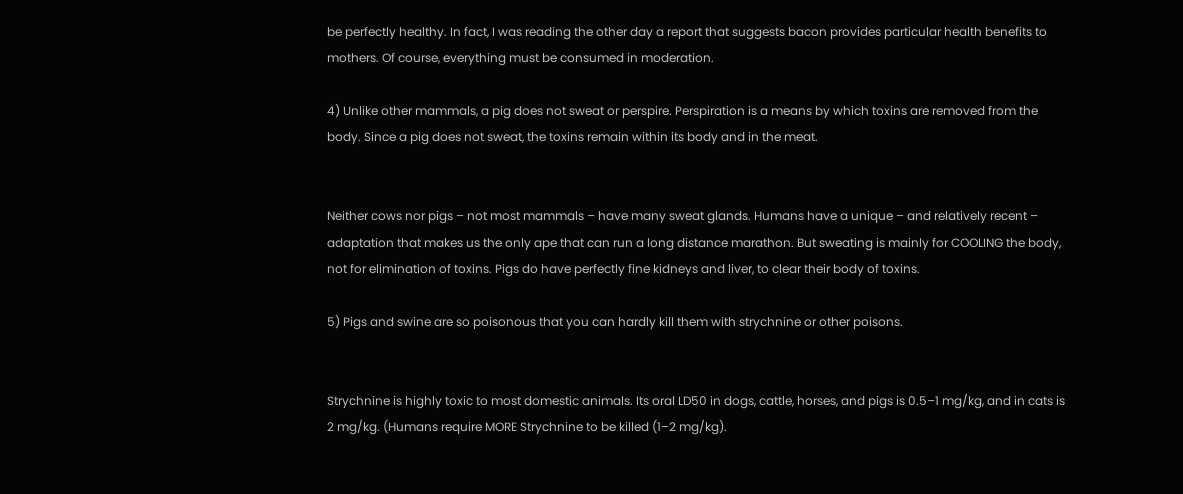be perfectly healthy. In fact, I was reading the other day a report that suggests bacon provides particular health benefits to mothers. Of course, everything must be consumed in moderation.

4) Unlike other mammals, a pig does not sweat or perspire. Perspiration is a means by which toxins are removed from the body. Since a pig does not sweat, the toxins remain within its body and in the meat.


Neither cows nor pigs – not most mammals – have many sweat glands. Humans have a unique – and relatively recent – adaptation that makes us the only ape that can run a long distance marathon. But sweating is mainly for COOLING the body, not for elimination of toxins. Pigs do have perfectly fine kidneys and liver, to clear their body of toxins.

5) Pigs and swine are so poisonous that you can hardly kill them with strychnine or other poisons.


Strychnine is highly toxic to most domestic animals. Its oral LD50 in dogs, cattle, horses, and pigs is 0.5–1 mg/kg, and in cats is 2 mg/kg. (Humans require MORE Strychnine to be killed (1–2 mg/kg).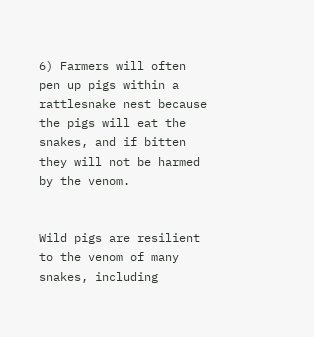6) Farmers will often pen up pigs within a rattlesnake nest because the pigs will eat the snakes, and if bitten they will not be harmed by the venom.


Wild pigs are resilient to the venom of many snakes, including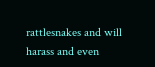rattlesnakes and will harass and even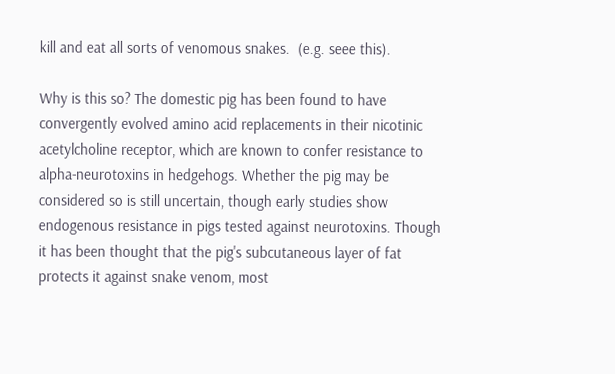kill and eat all sorts of venomous snakes.  (e.g. seee this).

Why is this so? The domestic pig has been found to have convergently evolved amino acid replacements in their nicotinic acetylcholine receptor, which are known to confer resistance to alpha-neurotoxins in hedgehogs. Whether the pig may be considered so is still uncertain, though early studies show endogenous resistance in pigs tested against neurotoxins. Though it has been thought that the pig's subcutaneous layer of fat protects it against snake venom, most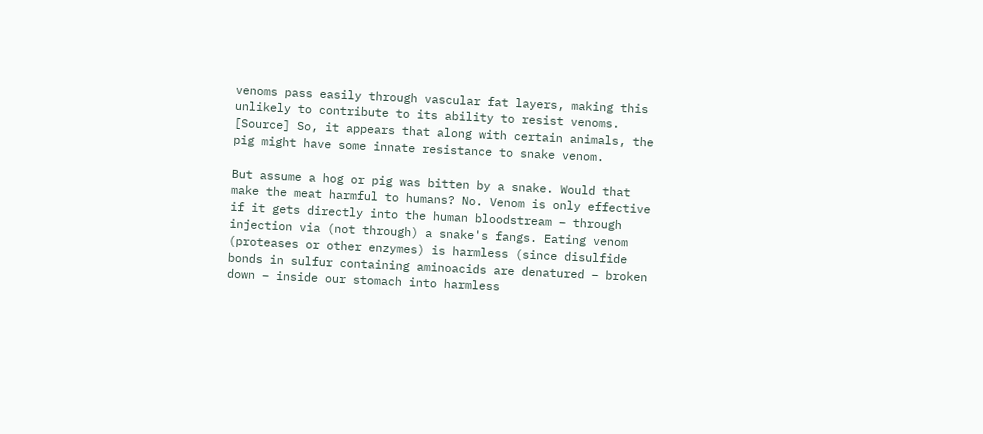venoms pass easily through vascular fat layers, making this unlikely to contribute to its ability to resist venoms. [Source] So, it appears that along with certain animals, the pig might have some innate resistance to snake venom.

But assume a hog or pig was bitten by a snake. Would that make the meat harmful to humans? No. Venom is only effective if it gets directly into the human bloodstream – through injection via (not through) a snake's fangs. Eating venom (proteases or other enzymes) is harmless (since disulfide bonds in sulfur containing aminoacids are denatured – broken down – inside our stomach into harmless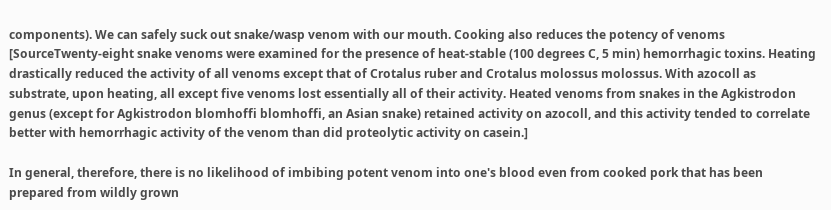components). We can safely suck out snake/wasp venom with our mouth. Cooking also reduces the potency of venoms [SourceTwenty-eight snake venoms were examined for the presence of heat-stable (100 degrees C, 5 min) hemorrhagic toxins. Heating drastically reduced the activity of all venoms except that of Crotalus ruber and Crotalus molossus molossus. With azocoll as substrate, upon heating, all except five venoms lost essentially all of their activity. Heated venoms from snakes in the Agkistrodon genus (except for Agkistrodon blomhoffi blomhoffi, an Asian snake) retained activity on azocoll, and this activity tended to correlate better with hemorrhagic activity of the venom than did proteolytic activity on casein.]

In general, therefore, there is no likelihood of imbibing potent venom into one's blood even from cooked pork that has been prepared from wildly grown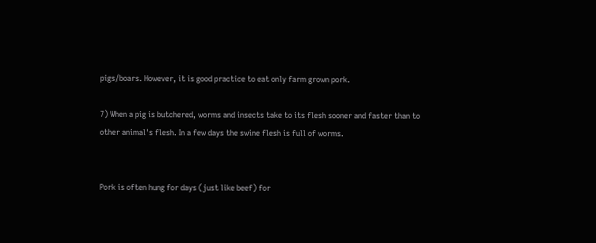pigs/boars. However, it is good practice to eat only farm grown pork.

7) When a pig is butchered, worms and insects take to its flesh sooner and faster than to other animal's flesh. In a few days the swine flesh is full of worms.


Pork is often hung for days (just like beef) for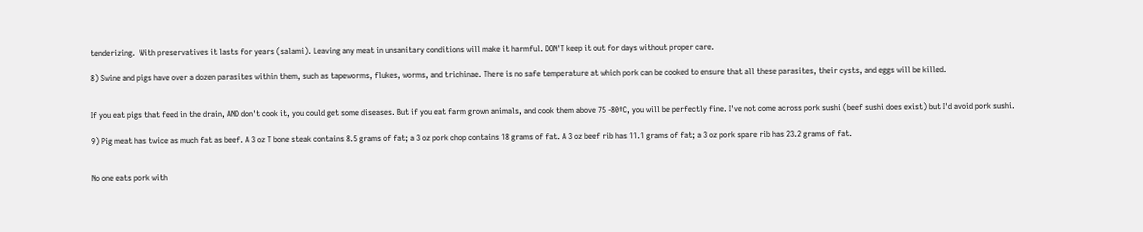tenderizing.  With preservatives it lasts for years (salami). Leaving any meat in unsanitary conditions will make it harmful. DON'T keep it out for days without proper care.

8) Swine and pigs have over a dozen parasites within them, such as tapeworms, flukes, worms, and trichinae. There is no safe temperature at which pork can be cooked to ensure that all these parasites, their cysts, and eggs will be killed.


If you eat pigs that feed in the drain, AND don't cook it, you could get some diseases. But if you eat farm grown animals, and cook them above 75 -80ºC, you will be perfectly fine. I've not come across pork sushi (beef sushi does exist) but I'd avoid pork sushi.

9) Pig meat has twice as much fat as beef. A 3 oz T bone steak contains 8.5 grams of fat; a 3 oz pork chop contains 18 grams of fat. A 3 oz beef rib has 11.1 grams of fat; a 3 oz pork spare rib has 23.2 grams of fat.


No one eats pork with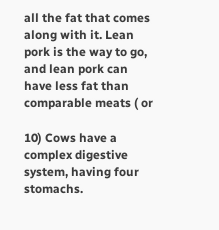all the fat that comes along with it. Lean pork is the way to go, and lean pork can have less fat than comparable meats ( or

10) Cows have a complex digestive system, having four stomachs.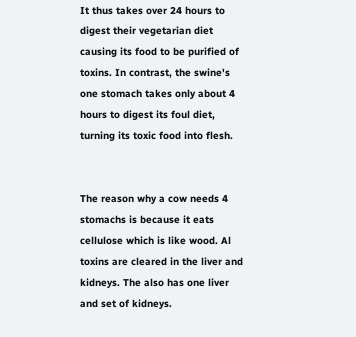It thus takes over 24 hours to digest their vegetarian diet causing its food to be purified of toxins. In contrast, the swine's one stomach takes only about 4 hours to digest its foul diet, turning its toxic food into flesh.


The reason why a cow needs 4 stomachs is because it eats cellulose which is like wood. Al toxins are cleared in the liver and kidneys. The also has one liver and set of kidneys.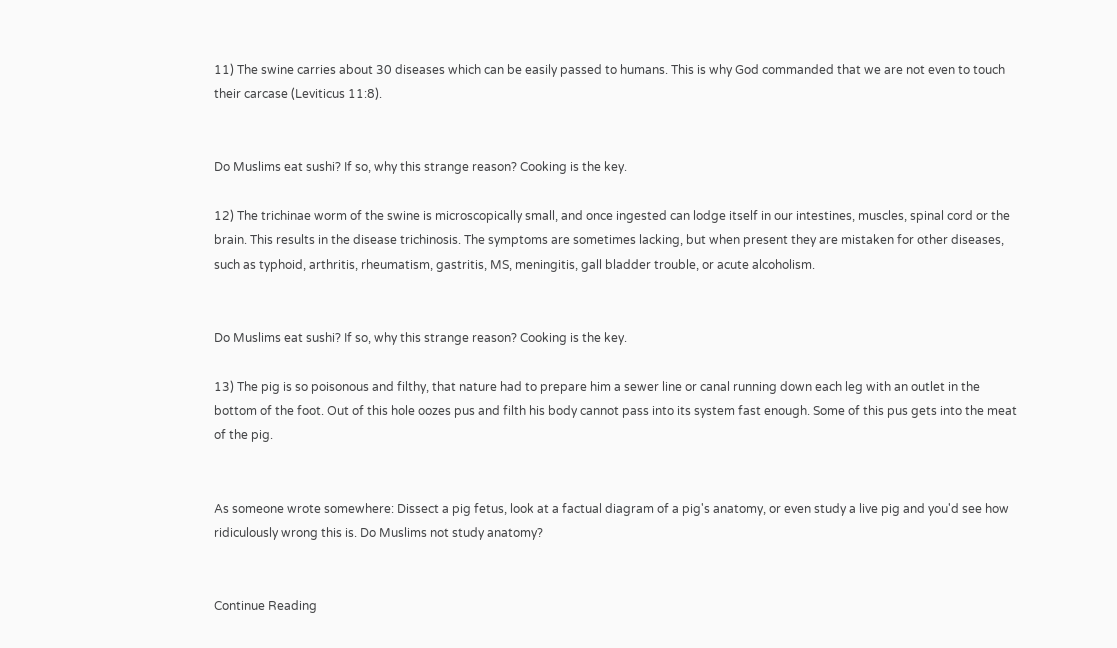11) The swine carries about 30 diseases which can be easily passed to humans. This is why God commanded that we are not even to touch their carcase (Leviticus 11:8).


Do Muslims eat sushi? If so, why this strange reason? Cooking is the key.

12) The trichinae worm of the swine is microscopically small, and once ingested can lodge itself in our intestines, muscles, spinal cord or the brain. This results in the disease trichinosis. The symptoms are sometimes lacking, but when present they are mistaken for other diseases, such as typhoid, arthritis, rheumatism, gastritis, MS, meningitis, gall bladder trouble, or acute alcoholism.


Do Muslims eat sushi? If so, why this strange reason? Cooking is the key.

13) The pig is so poisonous and filthy, that nature had to prepare him a sewer line or canal running down each leg with an outlet in the bottom of the foot. Out of this hole oozes pus and filth his body cannot pass into its system fast enough. Some of this pus gets into the meat of the pig.


As someone wrote somewhere: Dissect a pig fetus, look at a factual diagram of a pig's anatomy, or even study a live pig and you'd see how ridiculously wrong this is. Do Muslims not study anatomy?


Continue Reading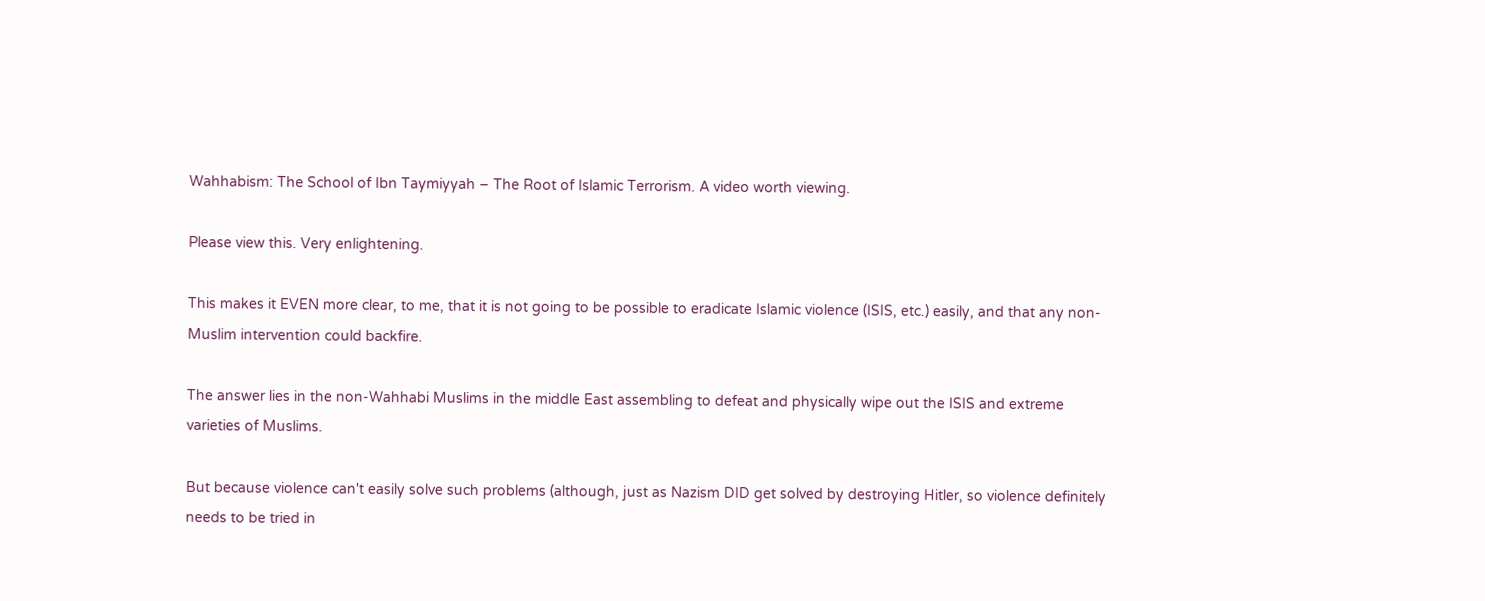Wahhabism: The School of Ibn Taymiyyah – The Root of Islamic Terrorism. A video worth viewing.

Please view this. Very enlightening.

This makes it EVEN more clear, to me, that it is not going to be possible to eradicate Islamic violence (ISIS, etc.) easily, and that any non-Muslim intervention could backfire.

The answer lies in the non-Wahhabi Muslims in the middle East assembling to defeat and physically wipe out the ISIS and extreme varieties of Muslims.

But because violence can't easily solve such problems (although, just as Nazism DID get solved by destroying Hitler, so violence definitely needs to be tried in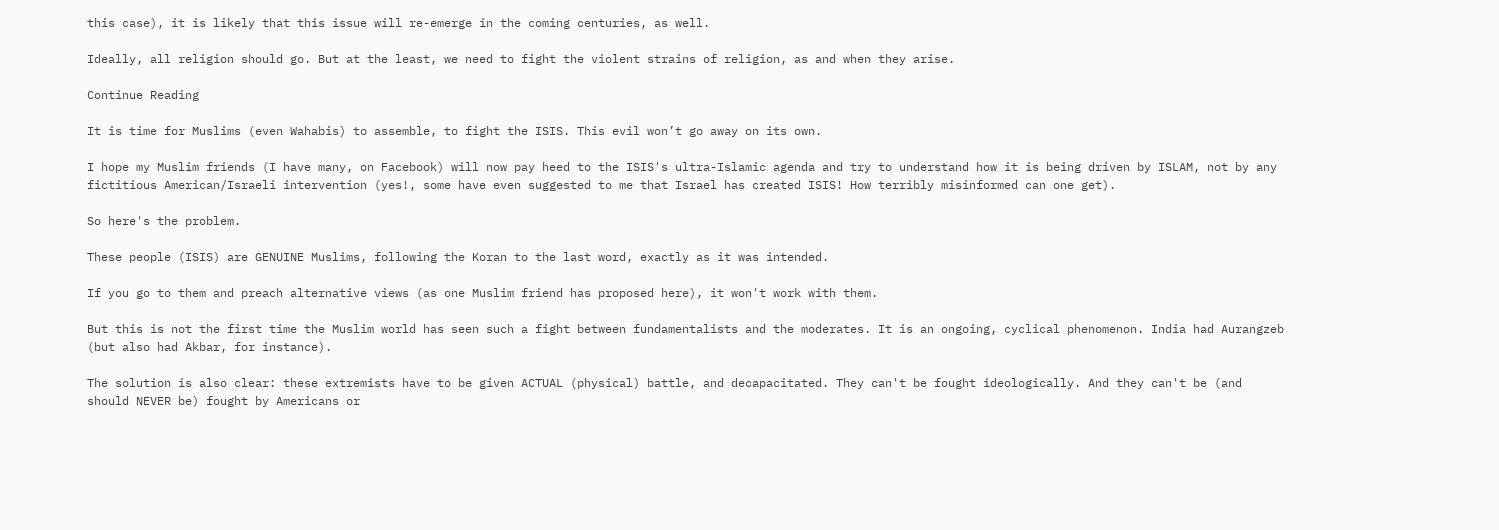this case), it is likely that this issue will re-emerge in the coming centuries, as well.

Ideally, all religion should go. But at the least, we need to fight the violent strains of religion, as and when they arise.

Continue Reading

It is time for Muslims (even Wahabis) to assemble, to fight the ISIS. This evil won’t go away on its own.

I hope my Muslim friends (I have many, on Facebook) will now pay heed to the ISIS's ultra-Islamic agenda and try to understand how it is being driven by ISLAM, not by any fictitious American/Israeli intervention (yes!, some have even suggested to me that Israel has created ISIS! How terribly misinformed can one get).

So here's the problem.

These people (ISIS) are GENUINE Muslims, following the Koran to the last word, exactly as it was intended.

If you go to them and preach alternative views (as one Muslim friend has proposed here), it won't work with them.

But this is not the first time the Muslim world has seen such a fight between fundamentalists and the moderates. It is an ongoing, cyclical phenomenon. India had Aurangzeb (but also had Akbar, for instance).

The solution is also clear: these extremists have to be given ACTUAL (physical) battle, and decapacitated. They can't be fought ideologically. And they can't be (and should NEVER be) fought by Americans or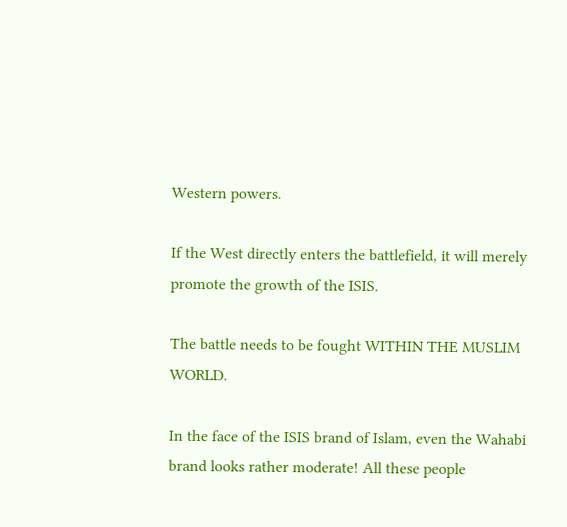Western powers.

If the West directly enters the battlefield, it will merely promote the growth of the ISIS.

The battle needs to be fought WITHIN THE MUSLIM WORLD.

In the face of the ISIS brand of Islam, even the Wahabi brand looks rather moderate! All these people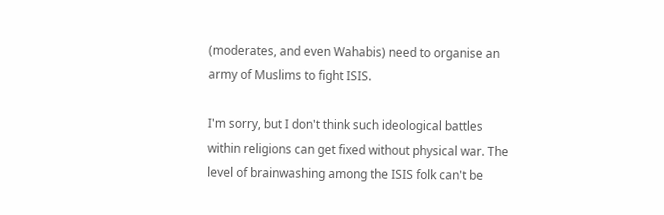(moderates, and even Wahabis) need to organise an army of Muslims to fight ISIS.

I'm sorry, but I don't think such ideological battles within religions can get fixed without physical war. The level of brainwashing among the ISIS folk can't be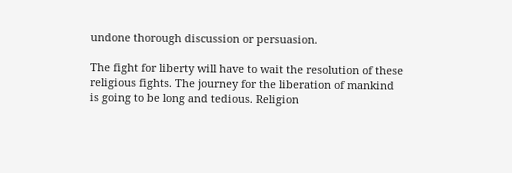undone thorough discussion or persuasion.

The fight for liberty will have to wait the resolution of these religious fights. The journey for the liberation of mankind is going to be long and tedious. Religion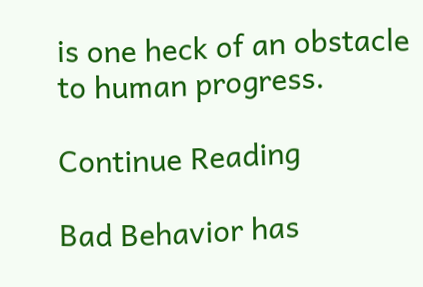is one heck of an obstacle to human progress.

Continue Reading

Bad Behavior has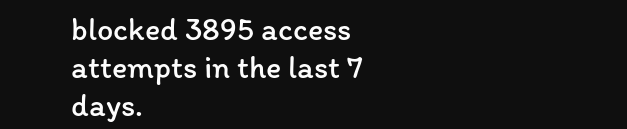blocked 3895 access attempts in the last 7 days.